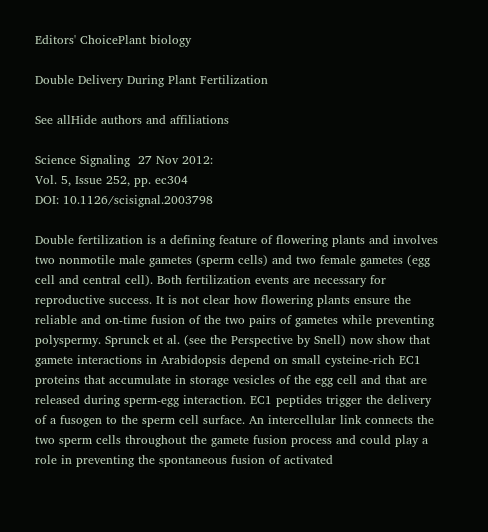Editors' ChoicePlant biology

Double Delivery During Plant Fertilization

See allHide authors and affiliations

Science Signaling  27 Nov 2012:
Vol. 5, Issue 252, pp. ec304
DOI: 10.1126/scisignal.2003798

Double fertilization is a defining feature of flowering plants and involves two nonmotile male gametes (sperm cells) and two female gametes (egg cell and central cell). Both fertilization events are necessary for reproductive success. It is not clear how flowering plants ensure the reliable and on-time fusion of the two pairs of gametes while preventing polyspermy. Sprunck et al. (see the Perspective by Snell) now show that gamete interactions in Arabidopsis depend on small cysteine-rich EC1 proteins that accumulate in storage vesicles of the egg cell and that are released during sperm-egg interaction. EC1 peptides trigger the delivery of a fusogen to the sperm cell surface. An intercellular link connects the two sperm cells throughout the gamete fusion process and could play a role in preventing the spontaneous fusion of activated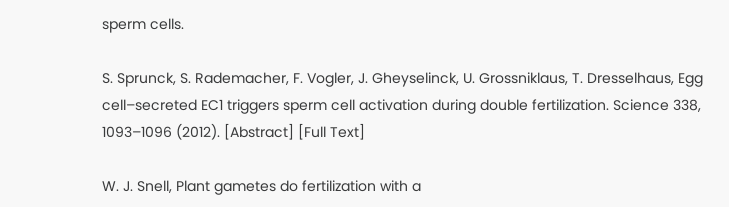sperm cells.

S. Sprunck, S. Rademacher, F. Vogler, J. Gheyselinck, U. Grossniklaus, T. Dresselhaus, Egg cell–secreted EC1 triggers sperm cell activation during double fertilization. Science 338, 1093–1096 (2012). [Abstract] [Full Text]

W. J. Snell, Plant gametes do fertilization with a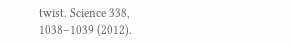twist. Science 338, 1038–1039 (2012).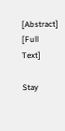[Abstract] [Full Text]

Stay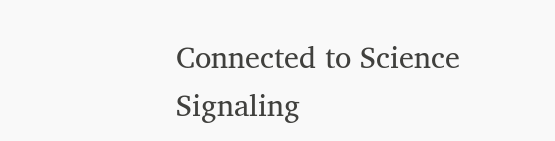Connected to Science Signaling